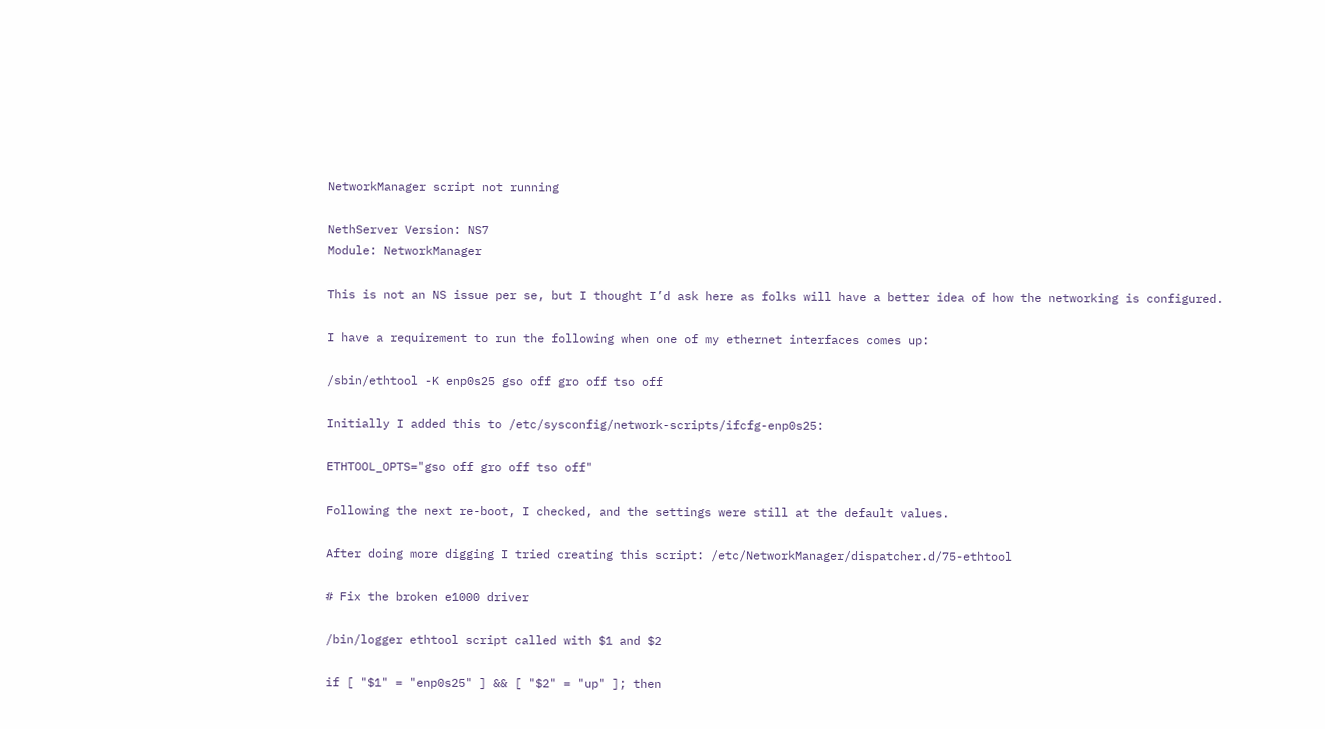NetworkManager script not running

NethServer Version: NS7
Module: NetworkManager

This is not an NS issue per se, but I thought I’d ask here as folks will have a better idea of how the networking is configured.

I have a requirement to run the following when one of my ethernet interfaces comes up:

/sbin/ethtool -K enp0s25 gso off gro off tso off

Initially I added this to /etc/sysconfig/network-scripts/ifcfg-enp0s25:

ETHTOOL_OPTS="gso off gro off tso off"

Following the next re-boot, I checked, and the settings were still at the default values.

After doing more digging I tried creating this script: /etc/NetworkManager/dispatcher.d/75-ethtool

# Fix the broken e1000 driver

/bin/logger ethtool script called with $1 and $2

if [ "$1" = "enp0s25" ] && [ "$2" = "up" ]; then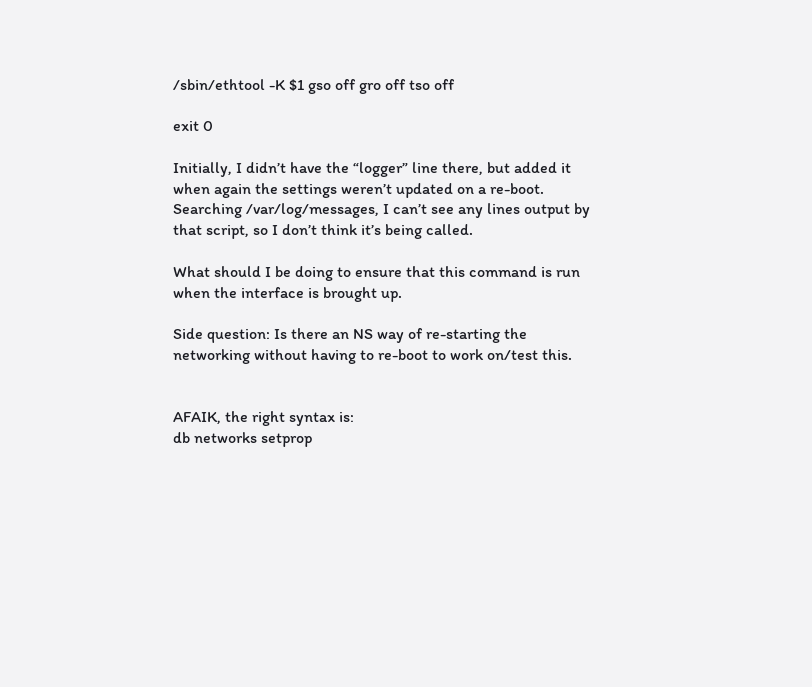/sbin/ethtool -K $1 gso off gro off tso off

exit 0

Initially, I didn’t have the “logger” line there, but added it when again the settings weren’t updated on a re-boot. Searching /var/log/messages, I can’t see any lines output by that script, so I don’t think it’s being called.

What should I be doing to ensure that this command is run when the interface is brought up.

Side question: Is there an NS way of re-starting the networking without having to re-boot to work on/test this.


AFAIK, the right syntax is:
db networks setprop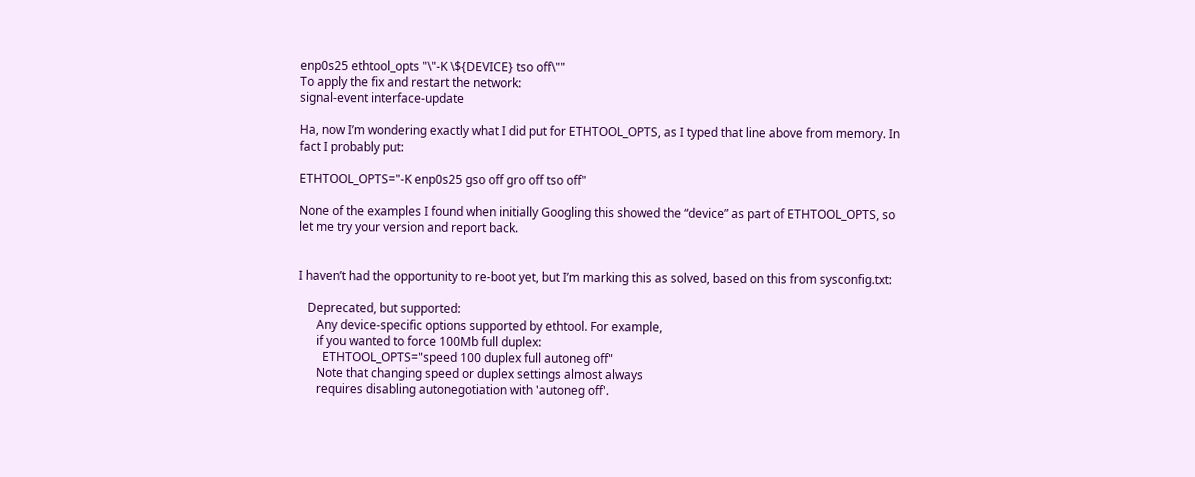enp0s25 ethtool_opts "\"-K \${DEVICE} tso off\""
To apply the fix and restart the network:
signal-event interface-update

Ha, now I’m wondering exactly what I did put for ETHTOOL_OPTS, as I typed that line above from memory. In fact I probably put:

ETHTOOL_OPTS="-K enp0s25 gso off gro off tso off"

None of the examples I found when initially Googling this showed the “device” as part of ETHTOOL_OPTS, so let me try your version and report back.


I haven’t had the opportunity to re-boot yet, but I’m marking this as solved, based on this from sysconfig.txt:

   Deprecated, but supported:
      Any device-specific options supported by ethtool. For example,
      if you wanted to force 100Mb full duplex:
        ETHTOOL_OPTS="speed 100 duplex full autoneg off"
      Note that changing speed or duplex settings almost always
      requires disabling autonegotiation with 'autoneg off'.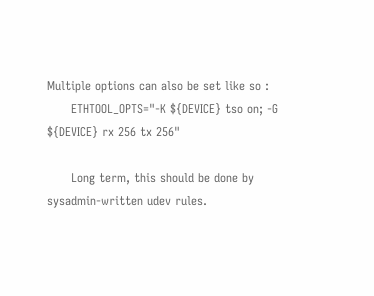Multiple options can also be set like so :
      ETHTOOL_OPTS="-K ${DEVICE} tso on; -G ${DEVICE} rx 256 tx 256"

      Long term, this should be done by sysadmin-written udev rules.